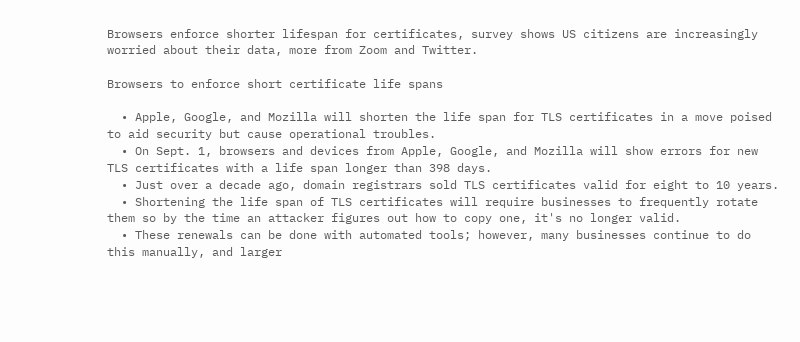Browsers enforce shorter lifespan for certificates, survey shows US citizens are increasingly worried about their data, more from Zoom and Twitter.

Browsers to enforce short certificate life spans

  • Apple, Google, and Mozilla will shorten the life span for TLS certificates in a move poised to aid security but cause operational troubles.
  • On Sept. 1, browsers and devices from Apple, Google, and Mozilla will show errors for new TLS certificates with a life span longer than 398 days.
  • Just over a decade ago, domain registrars sold TLS certificates valid for eight to 10 years.
  • Shortening the life span of TLS certificates will require businesses to frequently rotate them so by the time an attacker figures out how to copy one, it's no longer valid.
  • These renewals can be done with automated tools; however, many businesses continue to do this manually, and larger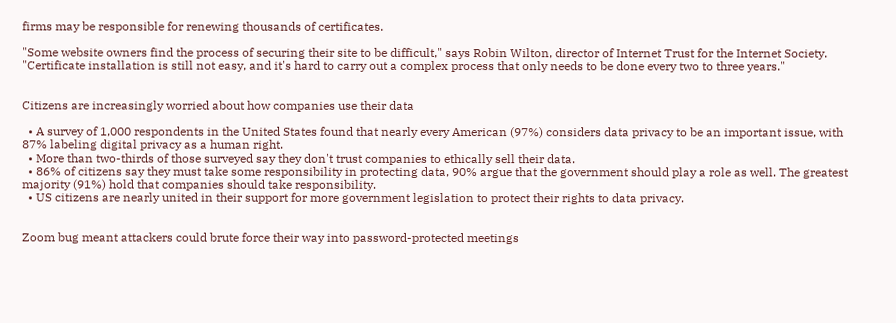firms may be responsible for renewing thousands of certificates.

"Some website owners find the process of securing their site to be difficult," says Robin Wilton, director of Internet Trust for the Internet Society. "Certificate installation is still not easy, and it's hard to carry out a complex process that only needs to be done every two to three years."


Citizens are increasingly worried about how companies use their data

  • A survey of 1,000 respondents in the United States found that nearly every American (97%) considers data privacy to be an important issue, with 87% labeling digital privacy as a human right.
  • More than two-thirds of those surveyed say they don't trust companies to ethically sell their data.
  • 86% of citizens say they must take some responsibility in protecting data, 90% argue that the government should play a role as well. The greatest majority (91%) hold that companies should take responsibility.
  • US citizens are nearly united in their support for more government legislation to protect their rights to data privacy.


Zoom bug meant attackers could brute force their way into password-protected meetings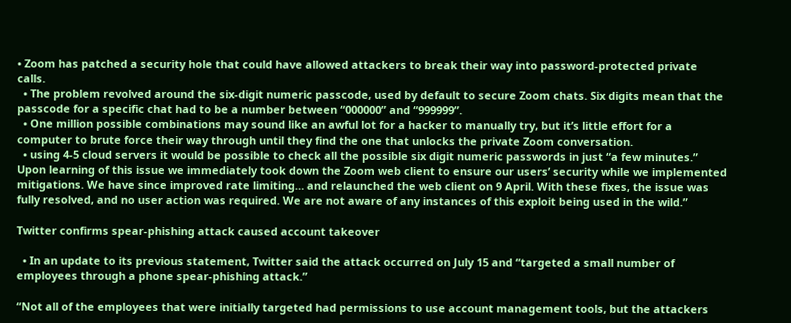• Zoom has patched a security hole that could have allowed attackers to break their way into password-protected private calls.
  • The problem revolved around the six-digit numeric passcode, used by default to secure Zoom chats. Six digits mean that the passcode for a specific chat had to be a number between “000000” and “999999”.
  • One million possible combinations may sound like an awful lot for a hacker to manually try, but it’s little effort for a computer to brute force their way through until they find the one that unlocks the private Zoom conversation.
  • using 4-5 cloud servers it would be possible to check all the possible six digit numeric passwords in just “a few minutes.”
Upon learning of this issue we immediately took down the Zoom web client to ensure our users’ security while we implemented mitigations. We have since improved rate limiting… and relaunched the web client on 9 April. With these fixes, the issue was fully resolved, and no user action was required. We are not aware of any instances of this exploit being used in the wild.”

Twitter confirms spear-phishing attack caused account takeover

  • In an update to its previous statement, Twitter said the attack occurred on July 15 and “targeted a small number of employees through a phone spear-phishing attack.”

“Not all of the employees that were initially targeted had permissions to use account management tools, but the attackers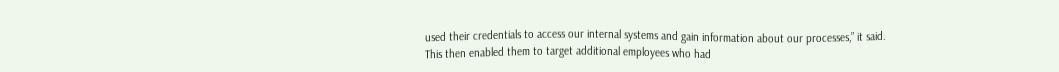used their credentials to access our internal systems and gain information about our processes,” it said. This then enabled them to target additional employees who had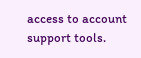access to account support tools.